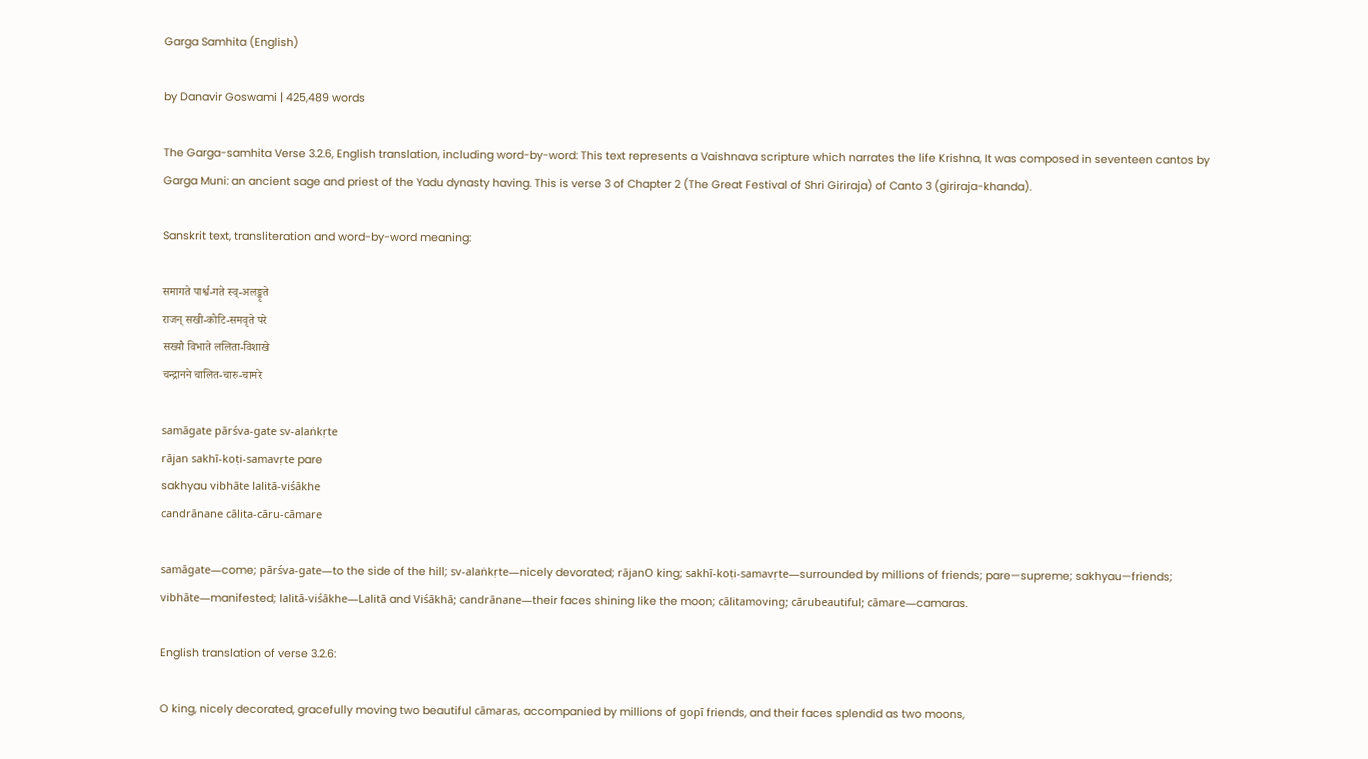Garga Samhita (English)

by Danavir Goswami | 425,489 words

The Garga-samhita Verse 3.2.6, English translation, including word-by-word: This text represents a Vaishnava scripture which narrates the life Krishna, It was composed in seventeen cantos by Garga Muni: an ancient sage and priest of the Yadu dynasty having. This is verse 3 of Chapter 2 (The Great Festival of Shri Giriraja) of Canto 3 (giriraja-khanda).

Sanskrit text, transliteration and word-by-word meaning:

समागते पार्श्व-गते स्व्-अलङ्कृते
राजन् सखी-कोटि-समवृते परे
सख्यौ विभाते ललिता-विशाखे
चन्द्रानने चालित-चारु-चामरे

samāgate pārśva-gate sv-alaṅkṛte
rājan sakhī-koṭi-samavṛte pare
sakhyau vibhāte lalitā-viśākhe
candrānane cālita-cāru-cāmare

samāgate—come; pārśva-gate—to the side of the hill; sv-alaṅkṛte—nicely devorated; rājanO king; sakhī-koṭi-samavṛte—surrounded by millions of friends; pare—supreme; sakhyau—friends; vibhāte—manifested; lalitā-viśākhe—Lalitā and Viśākhā; candrānane—their faces shining like the moon; cālitamoving; cārubeautiful; cāmare—camaras.

English translation of verse 3.2.6:

O king, nicely decorated, gracefully moving two beautiful cāmaras, accompanied by millions of gopī friends, and their faces splendid as two moons,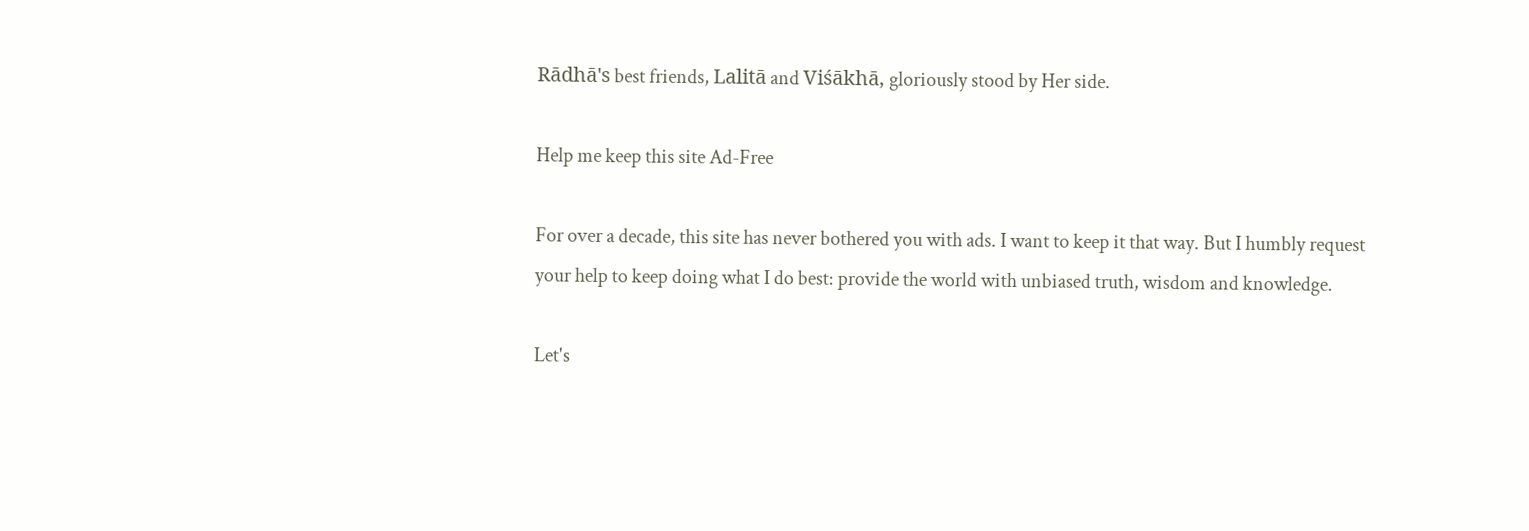Rādhā's best friends, Lalitā and Viśākhā, gloriously stood by Her side.

Help me keep this site Ad-Free

For over a decade, this site has never bothered you with ads. I want to keep it that way. But I humbly request your help to keep doing what I do best: provide the world with unbiased truth, wisdom and knowledge.

Let's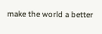make the world a better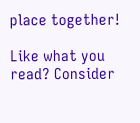place together!

Like what you read? Consider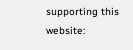supporting this website: